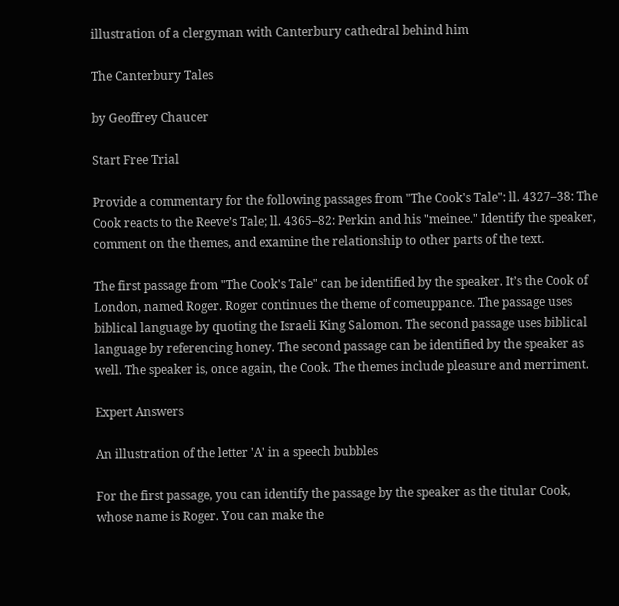illustration of a clergyman with Canterbury cathedral behind him

The Canterbury Tales

by Geoffrey Chaucer

Start Free Trial

Provide a commentary for the following passages from "The Cook's Tale": ll. 4327–38: The Cook reacts to the Reeve’s Tale; ll. 4365–82: Perkin and his "meinee." Identify the speaker, comment on the themes, and examine the relationship to other parts of the text.

The first passage from "The Cook's Tale" can be identified by the speaker. It’s the Cook of London, named Roger. Roger continues the theme of comeuppance. The passage uses biblical language by quoting the Israeli King Salomon. The second passage uses biblical language by referencing honey. The second passage can be identified by the speaker as well. The speaker is, once again, the Cook. The themes include pleasure and merriment.

Expert Answers

An illustration of the letter 'A' in a speech bubbles

For the first passage, you can identify the passage by the speaker as the titular Cook, whose name is Roger. You can make the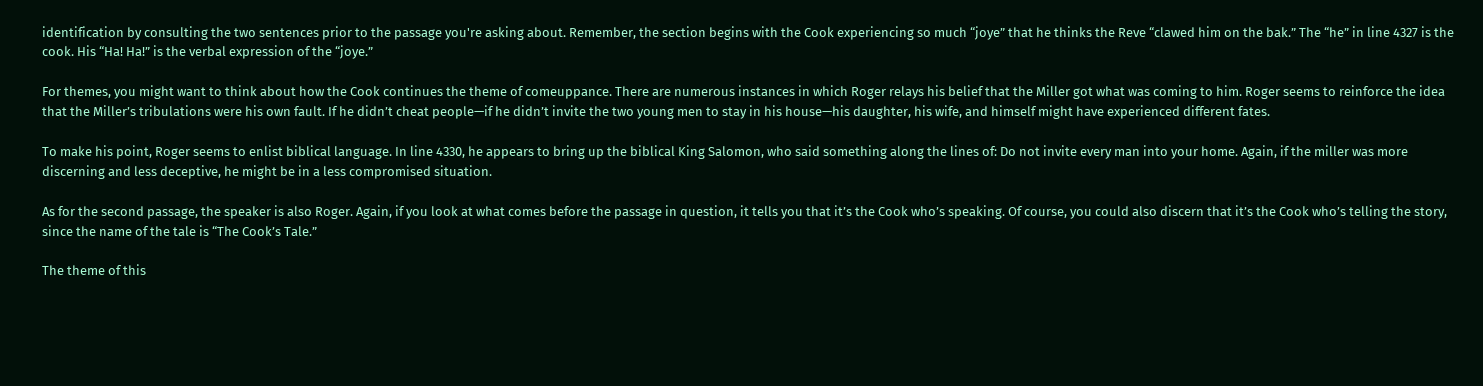identification by consulting the two sentences prior to the passage you're asking about. Remember, the section begins with the Cook experiencing so much “joye” that he thinks the Reve “clawed him on the bak.” The “he” in line 4327 is the cook. His “Ha! Ha!” is the verbal expression of the “joye.”

For themes, you might want to think about how the Cook continues the theme of comeuppance. There are numerous instances in which Roger relays his belief that the Miller got what was coming to him. Roger seems to reinforce the idea that the Miller’s tribulations were his own fault. If he didn’t cheat people—if he didn’t invite the two young men to stay in his house—his daughter, his wife, and himself might have experienced different fates.

To make his point, Roger seems to enlist biblical language. In line 4330, he appears to bring up the biblical King Salomon, who said something along the lines of: Do not invite every man into your home. Again, if the miller was more discerning and less deceptive, he might be in a less compromised situation.

As for the second passage, the speaker is also Roger. Again, if you look at what comes before the passage in question, it tells you that it’s the Cook who’s speaking. Of course, you could also discern that it’s the Cook who’s telling the story, since the name of the tale is “The Cook’s Tale.”

The theme of this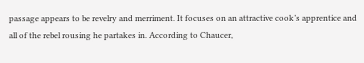passage appears to be revelry and merriment. It focuses on an attractive cook’s apprentice and all of the rebel rousing he partakes in. According to Chaucer,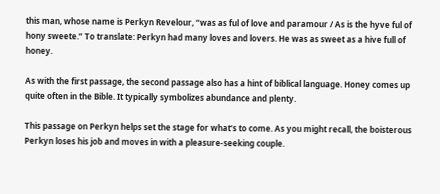this man, whose name is Perkyn Revelour, “was as ful of love and paramour / As is the hyve ful of hony sweete.” To translate: Perkyn had many loves and lovers. He was as sweet as a hive full of honey.

As with the first passage, the second passage also has a hint of biblical language. Honey comes up quite often in the Bible. It typically symbolizes abundance and plenty.

This passage on Perkyn helps set the stage for what’s to come. As you might recall, the boisterous Perkyn loses his job and moves in with a pleasure-seeking couple.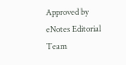Approved by eNotes Editorial Team